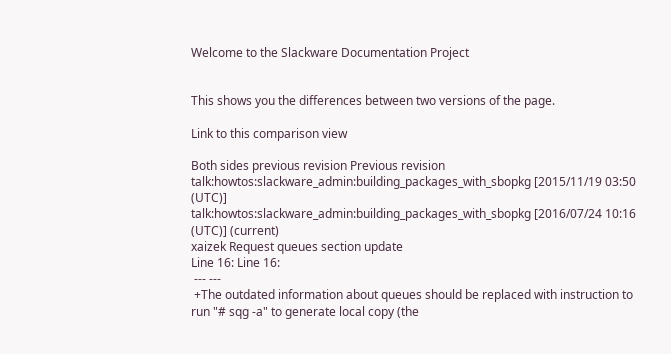Welcome to the Slackware Documentation Project


This shows you the differences between two versions of the page.

Link to this comparison view

Both sides previous revision Previous revision
talk:howtos:slackware_admin:building_packages_with_sbopkg [2015/11/19 03:50 (UTC)]
talk:howtos:slackware_admin:building_packages_with_sbopkg [2016/07/24 10:16 (UTC)] (current)
xaizek Request queues section update
Line 16: Line 16:
 --- ---
 +The outdated information about queues should be replaced with instruction to run "# sqg -a" to generate local copy (the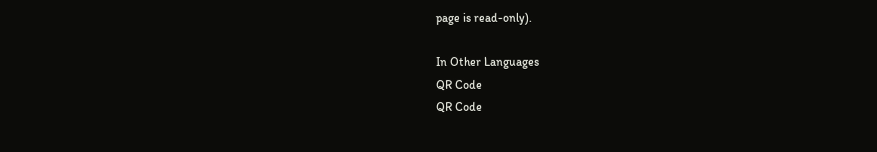page is read-only).

In Other Languages
QR Code
QR Code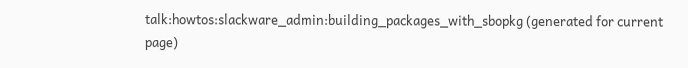talk:howtos:slackware_admin:building_packages_with_sbopkg (generated for current page)